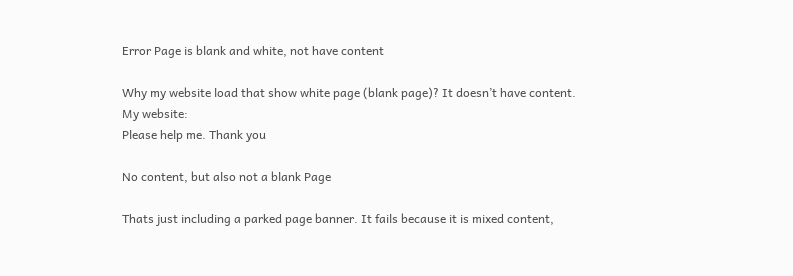Error Page is blank and white, not have content

Why my website load that show white page (blank page)? It doesn’t have content.
My website:
Please help me. Thank you

No content, but also not a blank Page

Thats just including a parked page banner. It fails because it is mixed content,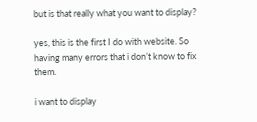but is that really what you want to display?

yes, this is the first I do with website. So having many errors that i don’t know to fix them.

i want to display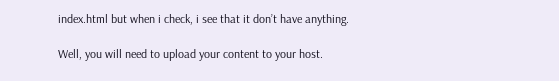index.html but when i check, i see that it don’t have anything.

Well, you will need to upload your content to your host.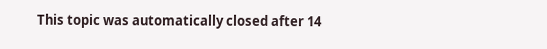This topic was automatically closed after 14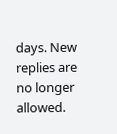days. New replies are no longer allowed.